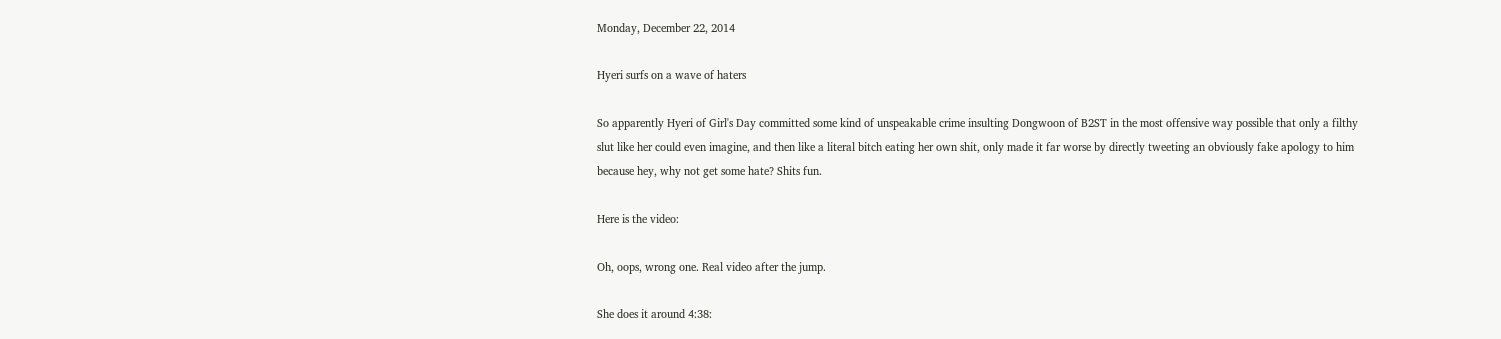Monday, December 22, 2014

Hyeri surfs on a wave of haters

So apparently Hyeri of Girl's Day committed some kind of unspeakable crime insulting Dongwoon of B2ST in the most offensive way possible that only a filthy slut like her could even imagine, and then like a literal bitch eating her own shit, only made it far worse by directly tweeting an obviously fake apology to him because hey, why not get some hate? Shits fun.

Here is the video:

Oh, oops, wrong one. Real video after the jump.

She does it around 4:38: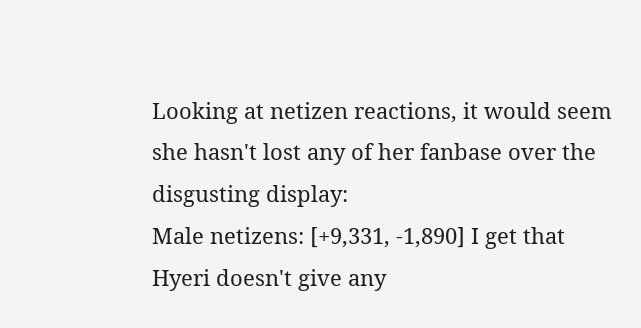Looking at netizen reactions, it would seem she hasn't lost any of her fanbase over the disgusting display:
Male netizens: [+9,331, -1,890] I get that Hyeri doesn't give any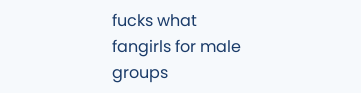fucks what fangirls for male groups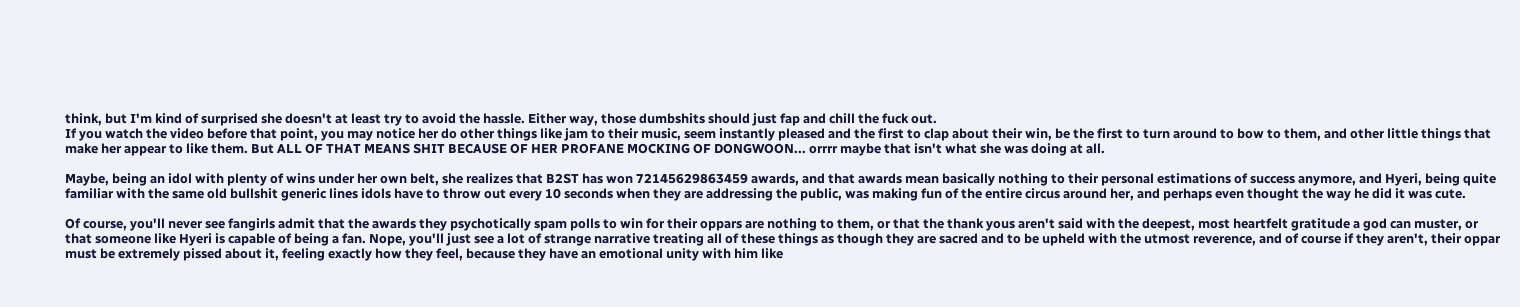think, but I'm kind of surprised she doesn't at least try to avoid the hassle. Either way, those dumbshits should just fap and chill the fuck out.
If you watch the video before that point, you may notice her do other things like jam to their music, seem instantly pleased and the first to clap about their win, be the first to turn around to bow to them, and other little things that make her appear to like them. But ALL OF THAT MEANS SHIT BECAUSE OF HER PROFANE MOCKING OF DONGWOON... orrrr maybe that isn't what she was doing at all.

Maybe, being an idol with plenty of wins under her own belt, she realizes that B2ST has won 72145629863459 awards, and that awards mean basically nothing to their personal estimations of success anymore, and Hyeri, being quite familiar with the same old bullshit generic lines idols have to throw out every 10 seconds when they are addressing the public, was making fun of the entire circus around her, and perhaps even thought the way he did it was cute.

Of course, you'll never see fangirls admit that the awards they psychotically spam polls to win for their oppars are nothing to them, or that the thank yous aren't said with the deepest, most heartfelt gratitude a god can muster, or that someone like Hyeri is capable of being a fan. Nope, you'll just see a lot of strange narrative treating all of these things as though they are sacred and to be upheld with the utmost reverence, and of course if they aren't, their oppar must be extremely pissed about it, feeling exactly how they feel, because they have an emotional unity with him like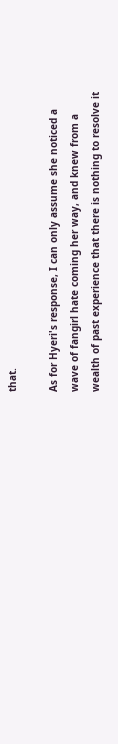that.

As for Hyeri's response, I can only assume she noticed a wave of fangirl hate coming her way, and knew from a wealth of past experience that there is nothing to resolve it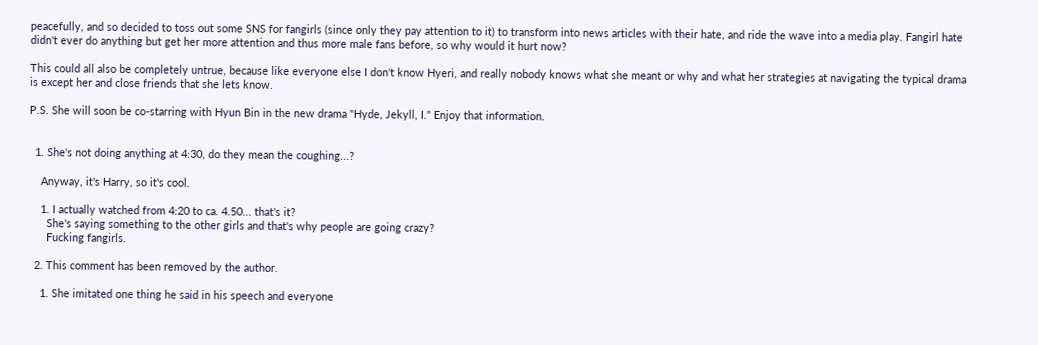peacefully, and so decided to toss out some SNS for fangirls (since only they pay attention to it) to transform into news articles with their hate, and ride the wave into a media play. Fangirl hate didn't ever do anything but get her more attention and thus more male fans before, so why would it hurt now?

This could all also be completely untrue, because like everyone else I don't know Hyeri, and really nobody knows what she meant or why and what her strategies at navigating the typical drama is except her and close friends that she lets know.

P.S. She will soon be co-starring with Hyun Bin in the new drama "Hyde, Jekyll, I." Enjoy that information.


  1. She's not doing anything at 4:30, do they mean the coughing...?

    Anyway, it's Harry, so it's cool.

    1. I actually watched from 4:20 to ca. 4.50... that's it?
      She's saying something to the other girls and that's why people are going crazy?
      Fucking fangirls.

  2. This comment has been removed by the author.

    1. She imitated one thing he said in his speech and everyone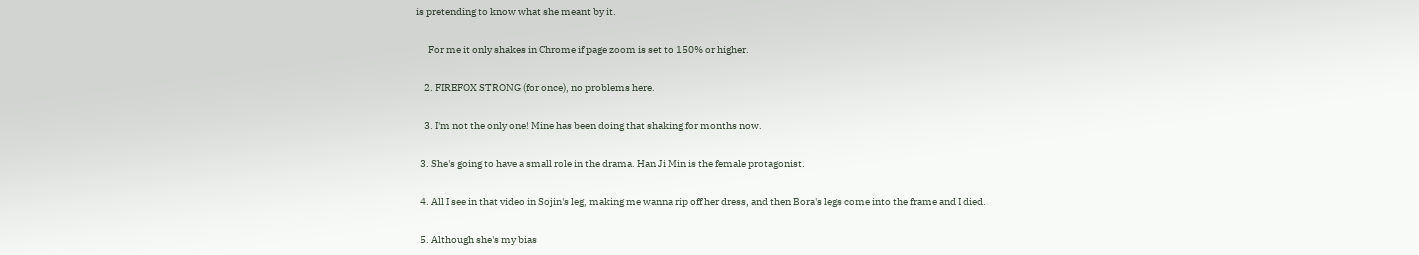is pretending to know what she meant by it.

      For me it only shakes in Chrome if page zoom is set to 150% or higher.

    2. FIREFOX STRONG (for once), no problems here.

    3. I'm not the only one! Mine has been doing that shaking for months now.

  3. She's going to have a small role in the drama. Han Ji Min is the female protagonist.

  4. All I see in that video in Sojin's leg, making me wanna rip off her dress, and then Bora's legs come into the frame and I died.

  5. Although she's my bias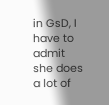in GsD, I have to admit she does a lot of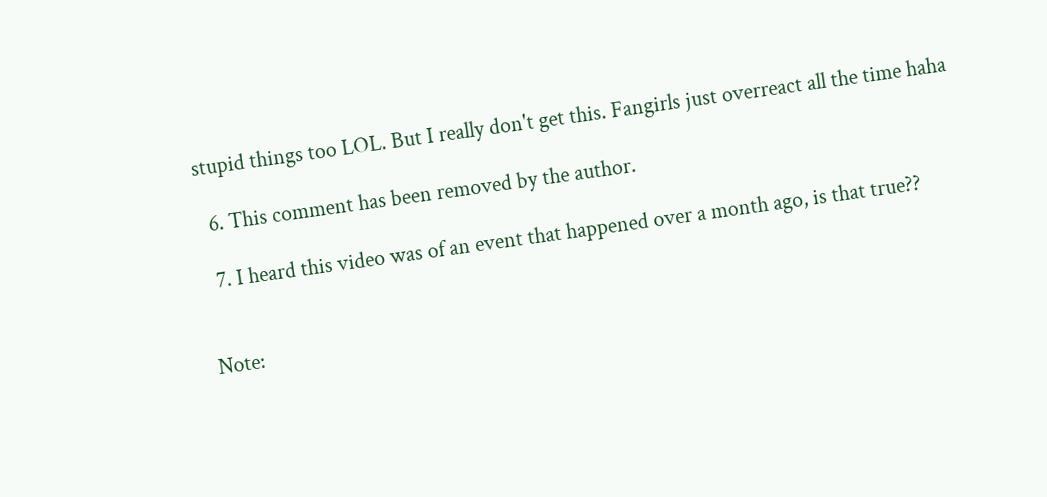stupid things too LOL. But I really don't get this. Fangirls just overreact all the time haha

  6. This comment has been removed by the author.

  7. I heard this video was of an event that happened over a month ago, is that true??


Note: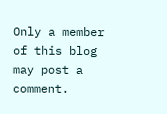Only a member of this blog may post a comment.